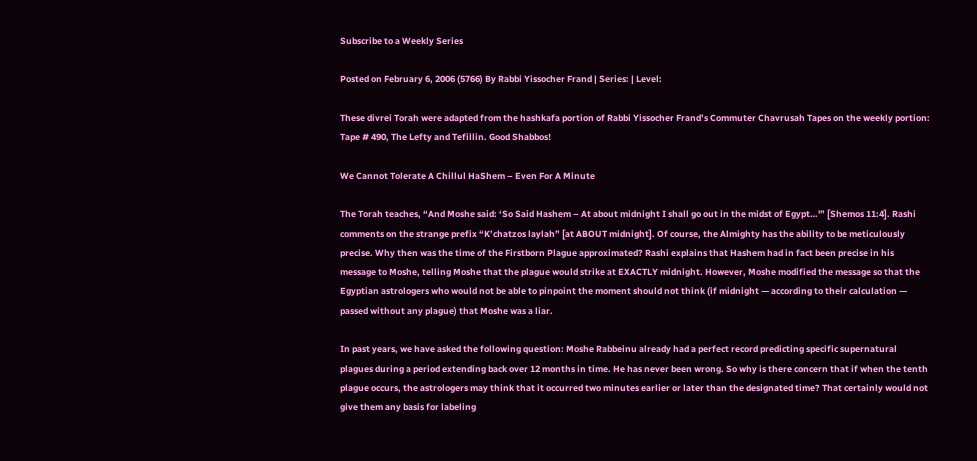Subscribe to a Weekly Series

Posted on February 6, 2006 (5766) By Rabbi Yissocher Frand | Series: | Level:

These divrei Torah were adapted from the hashkafa portion of Rabbi Yissocher Frand’s Commuter Chavrusah Tapes on the weekly portion: Tape # 490, The Lefty and Tefillin. Good Shabbos!

We Cannot Tolerate A Chillul HaShem – Even For A Minute

The Torah teaches, “And Moshe said: ‘So Said Hashem – At about midnight I shall go out in the midst of Egypt…'” [Shemos 11:4]. Rashi comments on the strange prefix “K’chatzos laylah” [at ABOUT midnight]. Of course, the Almighty has the ability to be meticulously precise. Why then was the time of the Firstborn Plague approximated? Rashi explains that Hashem had in fact been precise in his message to Moshe, telling Moshe that the plague would strike at EXACTLY midnight. However, Moshe modified the message so that the Egyptian astrologers who would not be able to pinpoint the moment should not think (if midnight — according to their calculation — passed without any plague) that Moshe was a liar.

In past years, we have asked the following question: Moshe Rabbeinu already had a perfect record predicting specific supernatural plagues during a period extending back over 12 months in time. He has never been wrong. So why is there concern that if when the tenth plague occurs, the astrologers may think that it occurred two minutes earlier or later than the designated time? That certainly would not give them any basis for labeling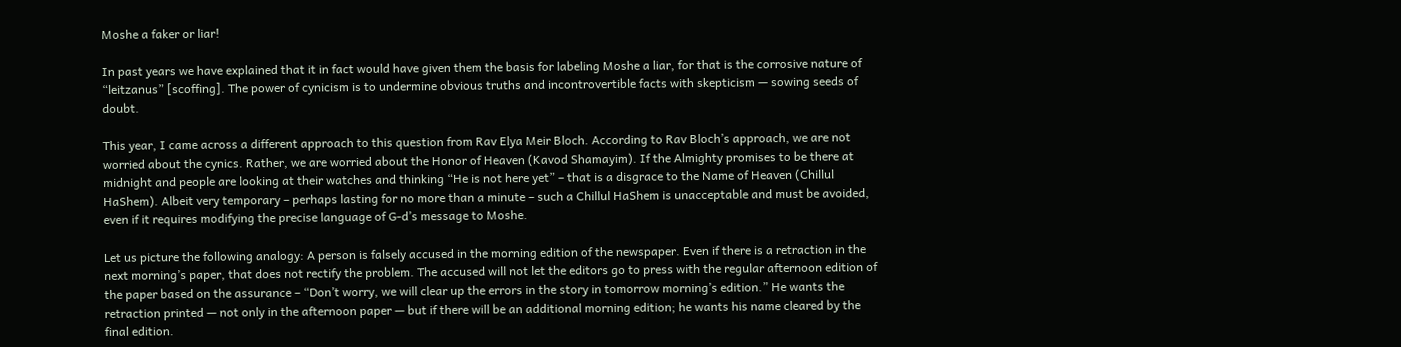Moshe a faker or liar!

In past years we have explained that it in fact would have given them the basis for labeling Moshe a liar, for that is the corrosive nature of “leitzanus” [scoffing]. The power of cynicism is to undermine obvious truths and incontrovertible facts with skepticism — sowing seeds of doubt.

This year, I came across a different approach to this question from Rav Elya Meir Bloch. According to Rav Bloch’s approach, we are not worried about the cynics. Rather, we are worried about the Honor of Heaven (Kavod Shamayim). If the Almighty promises to be there at midnight and people are looking at their watches and thinking “He is not here yet” – that is a disgrace to the Name of Heaven (Chillul HaShem). Albeit very temporary – perhaps lasting for no more than a minute – such a Chillul HaShem is unacceptable and must be avoided, even if it requires modifying the precise language of G-d’s message to Moshe.

Let us picture the following analogy: A person is falsely accused in the morning edition of the newspaper. Even if there is a retraction in the next morning’s paper, that does not rectify the problem. The accused will not let the editors go to press with the regular afternoon edition of the paper based on the assurance – “Don’t worry, we will clear up the errors in the story in tomorrow morning’s edition.” He wants the retraction printed — not only in the afternoon paper — but if there will be an additional morning edition; he wants his name cleared by the final edition.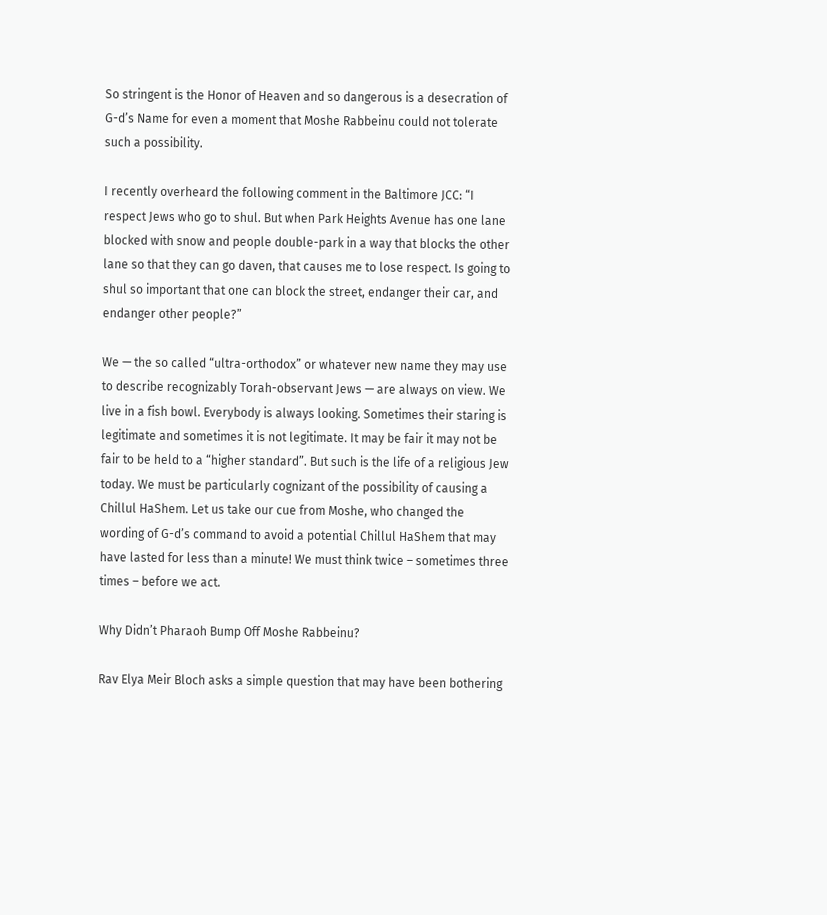So stringent is the Honor of Heaven and so dangerous is a desecration of G-d’s Name for even a moment that Moshe Rabbeinu could not tolerate such a possibility.

I recently overheard the following comment in the Baltimore JCC: “I respect Jews who go to shul. But when Park Heights Avenue has one lane blocked with snow and people double-park in a way that blocks the other lane so that they can go daven, that causes me to lose respect. Is going to shul so important that one can block the street, endanger their car, and endanger other people?”

We — the so called “ultra-orthodox” or whatever new name they may use to describe recognizably Torah-observant Jews — are always on view. We live in a fish bowl. Everybody is always looking. Sometimes their staring is legitimate and sometimes it is not legitimate. It may be fair it may not be fair to be held to a “higher standard”. But such is the life of a religious Jew today. We must be particularly cognizant of the possibility of causing a Chillul HaShem. Let us take our cue from Moshe, who changed the wording of G-d’s command to avoid a potential Chillul HaShem that may have lasted for less than a minute! We must think twice – sometimes three times – before we act.

Why Didn’t Pharaoh Bump Off Moshe Rabbeinu?

Rav Elya Meir Bloch asks a simple question that may have been bothering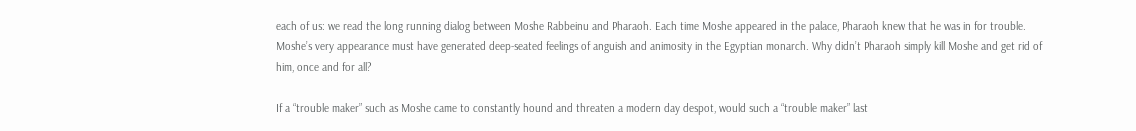each of us: we read the long running dialog between Moshe Rabbeinu and Pharaoh. Each time Moshe appeared in the palace, Pharaoh knew that he was in for trouble. Moshe’s very appearance must have generated deep-seated feelings of anguish and animosity in the Egyptian monarch. Why didn’t Pharaoh simply kill Moshe and get rid of him, once and for all?

If a “trouble maker” such as Moshe came to constantly hound and threaten a modern day despot, would such a “trouble maker” last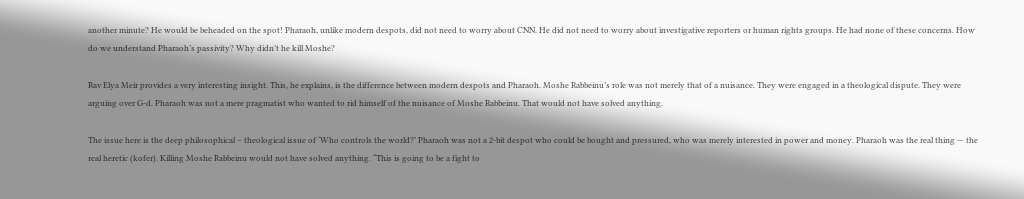another minute? He would be beheaded on the spot! Pharaoh, unlike modern despots, did not need to worry about CNN. He did not need to worry about investigative reporters or human rights groups. He had none of these concerns. How do we understand Pharaoh’s passivity? Why didn’t he kill Moshe?

Rav Elya Meir provides a very interesting insight. This, he explains, is the difference between modern despots and Pharaoh. Moshe Rabbeinu’s role was not merely that of a nuisance. They were engaged in a theological dispute. They were arguing over G-d. Pharaoh was not a mere pragmatist who wanted to rid himself of the nuisance of Moshe Rabbeinu. That would not have solved anything.

The issue here is the deep philosophical – theological issue of ‘Who controls the world?’ Pharaoh was not a 2-bit despot who could be bought and pressured, who was merely interested in power and money. Pharaoh was the real thing — the real heretic (kofer). Killing Moshe Rabbeinu would not have solved anything. “This is going to be a fight to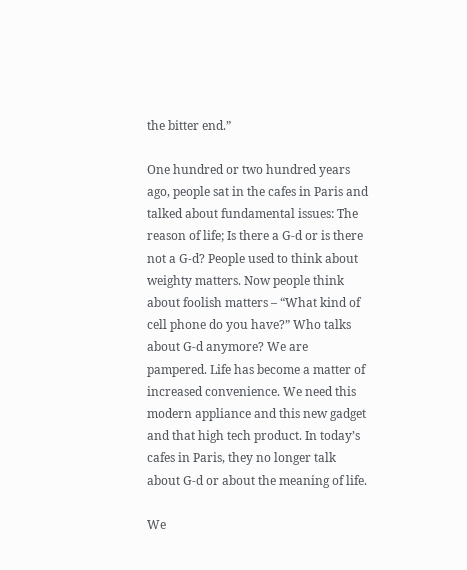the bitter end.”

One hundred or two hundred years ago, people sat in the cafes in Paris and talked about fundamental issues: The reason of life; Is there a G-d or is there not a G-d? People used to think about weighty matters. Now people think about foolish matters – “What kind of cell phone do you have?” Who talks about G-d anymore? We are pampered. Life has become a matter of increased convenience. We need this modern appliance and this new gadget and that high tech product. In today’s cafes in Paris, they no longer talk about G-d or about the meaning of life.

We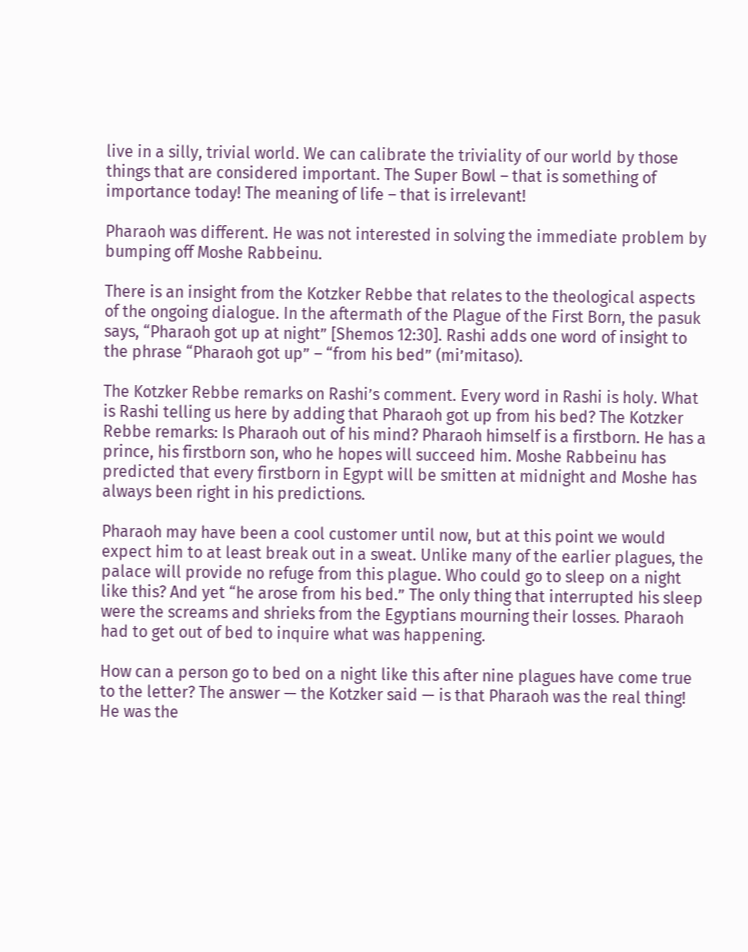live in a silly, trivial world. We can calibrate the triviality of our world by those things that are considered important. The Super Bowl – that is something of importance today! The meaning of life – that is irrelevant!

Pharaoh was different. He was not interested in solving the immediate problem by bumping off Moshe Rabbeinu.

There is an insight from the Kotzker Rebbe that relates to the theological aspects of the ongoing dialogue. In the aftermath of the Plague of the First Born, the pasuk says, “Pharaoh got up at night” [Shemos 12:30]. Rashi adds one word of insight to the phrase “Pharaoh got up” – “from his bed” (mi’mitaso).

The Kotzker Rebbe remarks on Rashi’s comment. Every word in Rashi is holy. What is Rashi telling us here by adding that Pharaoh got up from his bed? The Kotzker Rebbe remarks: Is Pharaoh out of his mind? Pharaoh himself is a firstborn. He has a prince, his firstborn son, who he hopes will succeed him. Moshe Rabbeinu has predicted that every firstborn in Egypt will be smitten at midnight and Moshe has always been right in his predictions.

Pharaoh may have been a cool customer until now, but at this point we would expect him to at least break out in a sweat. Unlike many of the earlier plagues, the palace will provide no refuge from this plague. Who could go to sleep on a night like this? And yet “he arose from his bed.” The only thing that interrupted his sleep were the screams and shrieks from the Egyptians mourning their losses. Pharaoh had to get out of bed to inquire what was happening.

How can a person go to bed on a night like this after nine plagues have come true to the letter? The answer — the Kotzker said — is that Pharaoh was the real thing! He was the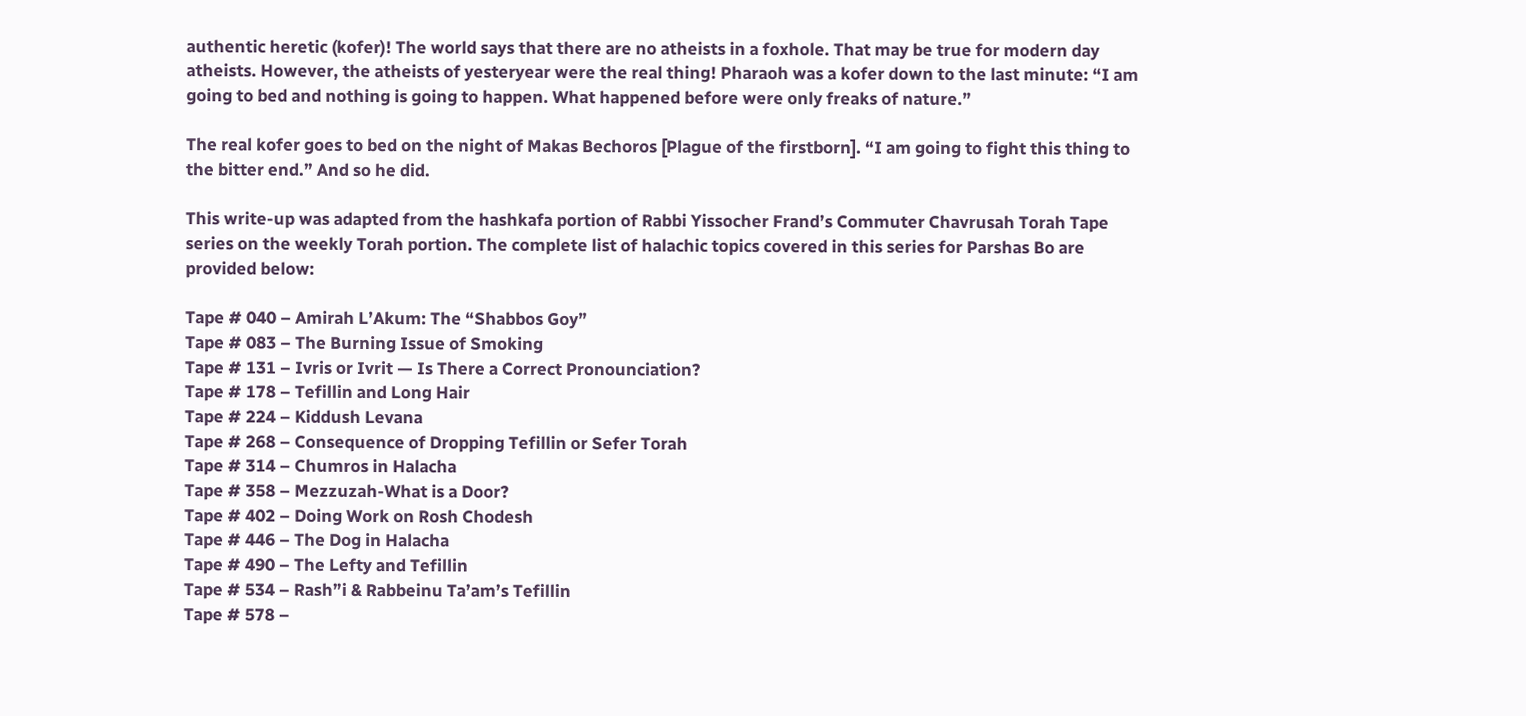authentic heretic (kofer)! The world says that there are no atheists in a foxhole. That may be true for modern day atheists. However, the atheists of yesteryear were the real thing! Pharaoh was a kofer down to the last minute: “I am going to bed and nothing is going to happen. What happened before were only freaks of nature.”

The real kofer goes to bed on the night of Makas Bechoros [Plague of the firstborn]. “I am going to fight this thing to the bitter end.” And so he did.

This write-up was adapted from the hashkafa portion of Rabbi Yissocher Frand’s Commuter Chavrusah Torah Tape series on the weekly Torah portion. The complete list of halachic topics covered in this series for Parshas Bo are provided below:

Tape # 040 – Amirah L’Akum: The “Shabbos Goy”
Tape # 083 – The Burning Issue of Smoking
Tape # 131 – Ivris or Ivrit — Is There a Correct Pronounciation?
Tape # 178 – Tefillin and Long Hair
Tape # 224 – Kiddush Levana
Tape # 268 – Consequence of Dropping Tefillin or Sefer Torah
Tape # 314 – Chumros in Halacha
Tape # 358 – Mezzuzah-What is a Door?
Tape # 402 – Doing Work on Rosh Chodesh
Tape # 446 – The Dog in Halacha
Tape # 490 – The Lefty and Tefillin
Tape # 534 – Rash”i & Rabbeinu Ta’am’s Tefillin
Tape # 578 –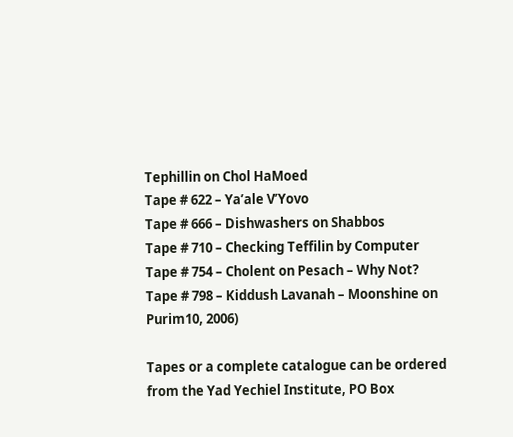Tephillin on Chol HaMoed
Tape # 622 – Ya’ale V’Yovo
Tape # 666 – Dishwashers on Shabbos
Tape # 710 – Checking Teffilin by Computer
Tape # 754 – Cholent on Pesach – Why Not?
Tape # 798 – Kiddush Lavanah – Moonshine on Purim10, 2006)

Tapes or a complete catalogue can be ordered from the Yad Yechiel Institute, PO Box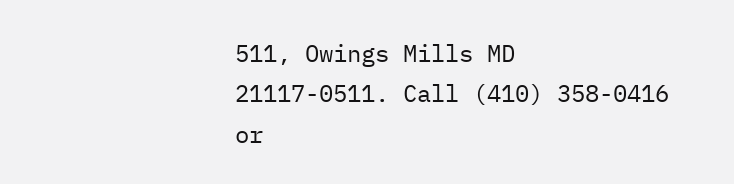511, Owings Mills MD 21117-0511. Call (410) 358-0416 or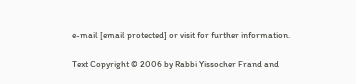e-mail [email protected] or visit for further information.

Text Copyright © 2006 by Rabbi Yissocher Frand and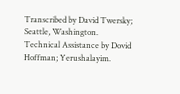Transcribed by David Twersky; Seattle, Washington.
Technical Assistance by Dovid Hoffman; Yerushalayim.